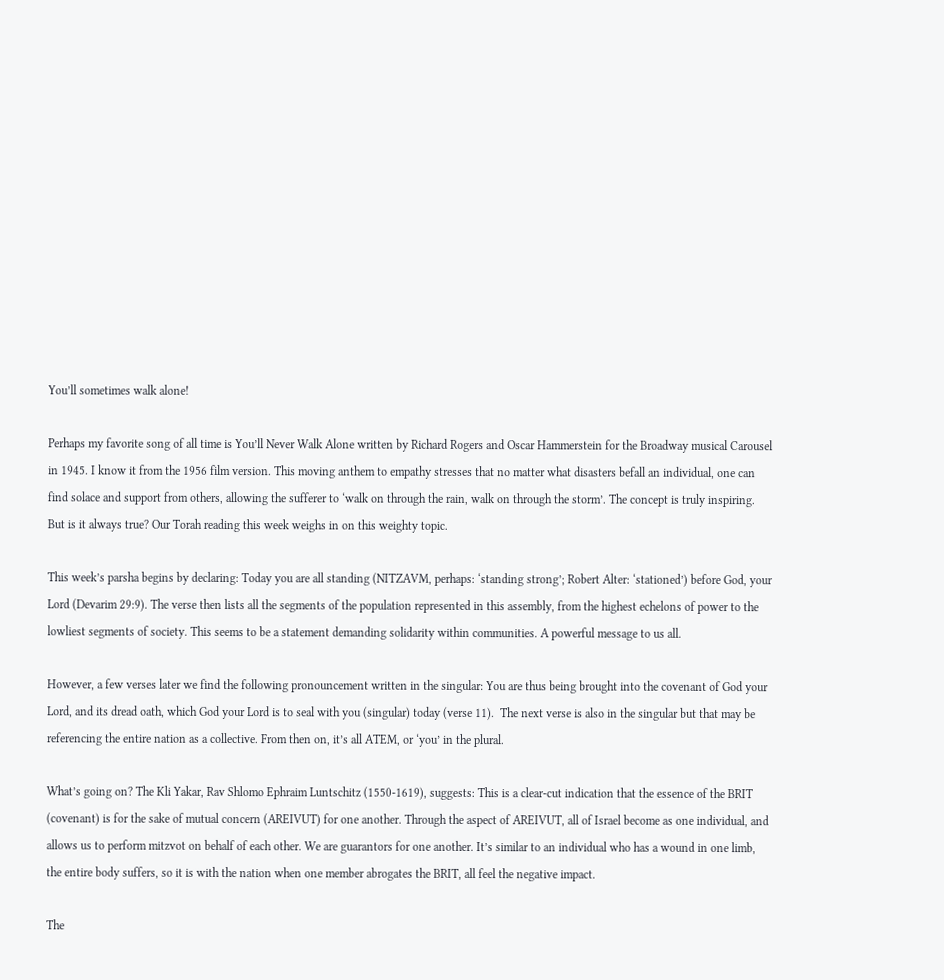You’ll sometimes walk alone!

Perhaps my favorite song of all time is You’ll Never Walk Alone written by Richard Rogers and Oscar Hammerstein for the Broadway musical Carousel in 1945. I know it from the 1956 film version. This moving anthem to empathy stresses that no matter what disasters befall an individual, one can find solace and support from others, allowing the sufferer to ‘walk on through the rain, walk on through the storm’. The concept is truly inspiring. But is it always true? Our Torah reading this week weighs in on this weighty topic.

This week’s parsha begins by declaring: Today you are all standing (NITZAVM, perhaps: ‘standing strong’; Robert Alter: ‘stationed’) before God, your Lord (Devarim 29:9). The verse then lists all the segments of the population represented in this assembly, from the highest echelons of power to the lowliest segments of society. This seems to be a statement demanding solidarity within communities. A powerful message to us all.

However, a few verses later we find the following pronouncement written in the singular: You are thus being brought into the covenant of God your Lord, and its dread oath, which God your Lord is to seal with you (singular) today (verse 11).  The next verse is also in the singular but that may be referencing the entire nation as a collective. From then on, it’s all ATEM, or ‘you’ in the plural.

What’s going on? The Kli Yakar, Rav Shlomo Ephraim Luntschitz (1550-1619), suggests: This is a clear-cut indication that the essence of the BRIT (covenant) is for the sake of mutual concern (AREIVUT) for one another. Through the aspect of AREIVUT, all of Israel become as one individual, and allows us to perform mitzvot on behalf of each other. We are guarantors for one another. It’s similar to an individual who has a wound in one limb, the entire body suffers, so it is with the nation when one member abrogates the BRIT, all feel the negative impact.

The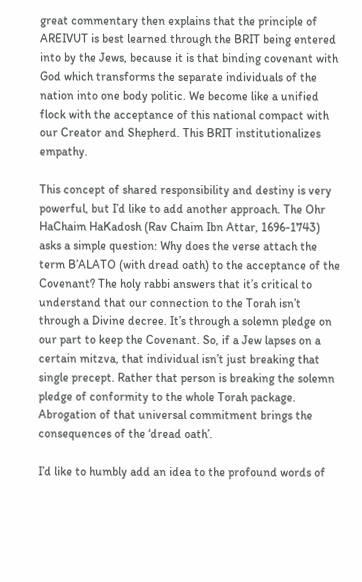great commentary then explains that the principle of AREIVUT is best learned through the BRIT being entered into by the Jews, because it is that binding covenant with God which transforms the separate individuals of the nation into one body politic. We become like a unified flock with the acceptance of this national compact with our Creator and Shepherd. This BRIT institutionalizes empathy.

This concept of shared responsibility and destiny is very powerful, but I’d like to add another approach. The Ohr HaChaim HaKadosh (Rav Chaim Ibn Attar, 1696-1743) asks a simple question: Why does the verse attach the term B’ALATO (with dread oath) to the acceptance of the Covenant? The holy rabbi answers that it’s critical to understand that our connection to the Torah isn’t through a Divine decree. It’s through a solemn pledge on our part to keep the Covenant. So, if a Jew lapses on a certain mitzva, that individual isn’t just breaking that single precept. Rather that person is breaking the solemn pledge of conformity to the whole Torah package. Abrogation of that universal commitment brings the consequences of the ‘dread oath’.

I’d like to humbly add an idea to the profound words of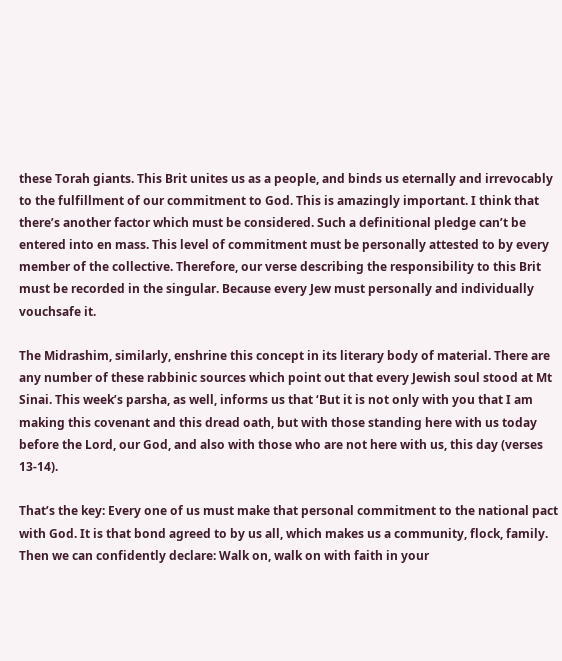these Torah giants. This Brit unites us as a people, and binds us eternally and irrevocably to the fulfillment of our commitment to God. This is amazingly important. I think that there’s another factor which must be considered. Such a definitional pledge can’t be entered into en mass. This level of commitment must be personally attested to by every member of the collective. Therefore, our verse describing the responsibility to this Brit must be recorded in the singular. Because every Jew must personally and individually vouchsafe it.

The Midrashim, similarly, enshrine this concept in its literary body of material. There are any number of these rabbinic sources which point out that every Jewish soul stood at Mt Sinai. This week’s parsha, as well, informs us that ‘But it is not only with you that I am making this covenant and this dread oath, but with those standing here with us today before the Lord, our God, and also with those who are not here with us, this day (verses 13-14).

That’s the key: Every one of us must make that personal commitment to the national pact with God. It is that bond agreed to by us all, which makes us a community, flock, family. Then we can confidently declare: Walk on, walk on with faith in your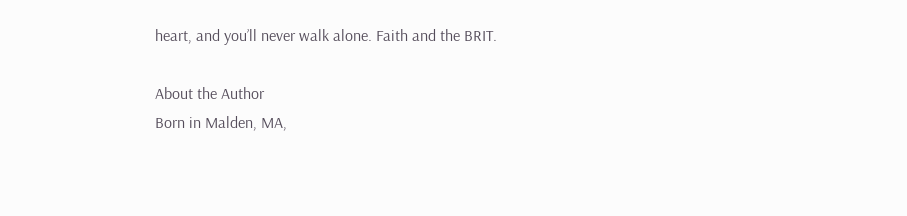heart, and you’ll never walk alone. Faith and the BRIT.

About the Author
Born in Malden, MA,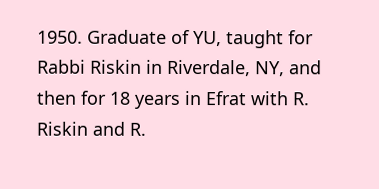1950. Graduate of YU, taught for Rabbi Riskin in Riverdale, NY, and then for 18 years in Efrat with R. Riskin and R.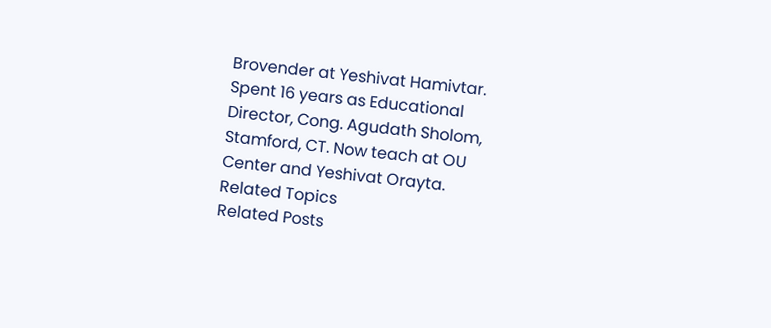Brovender at Yeshivat Hamivtar. Spent 16 years as Educational Director, Cong. Agudath Sholom, Stamford, CT. Now teach at OU Center and Yeshivat Orayta.
Related Topics
Related Posts